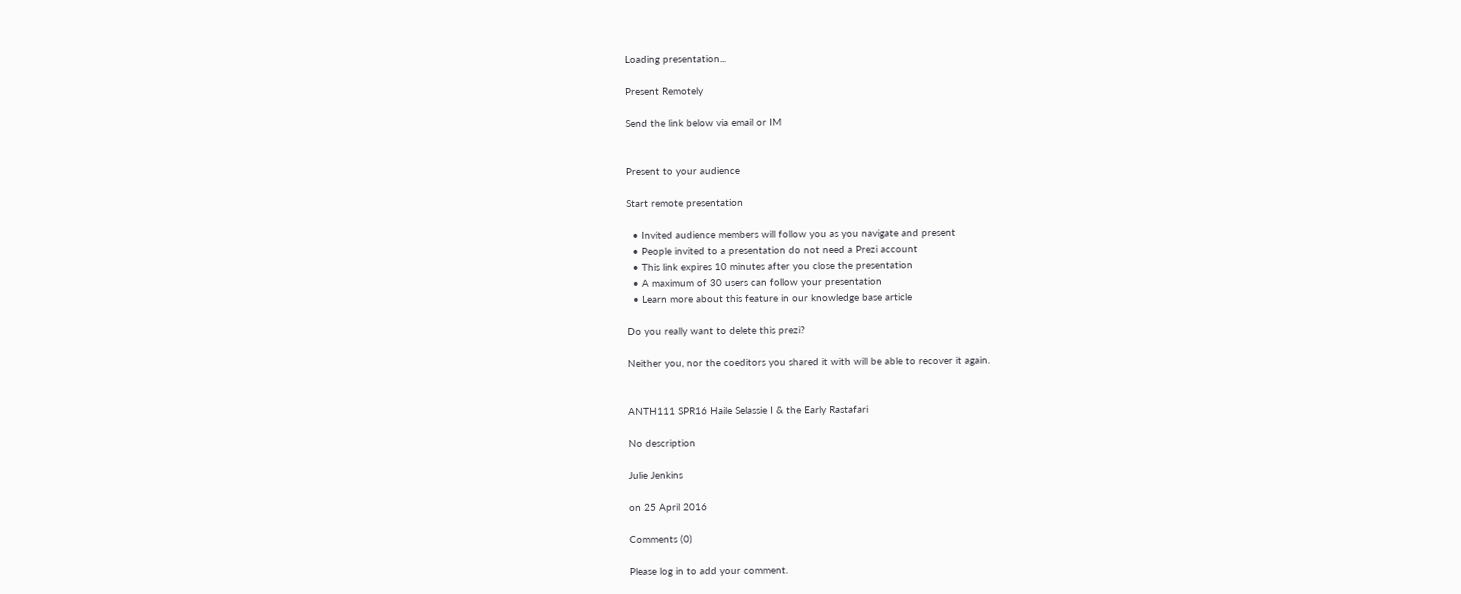Loading presentation...

Present Remotely

Send the link below via email or IM


Present to your audience

Start remote presentation

  • Invited audience members will follow you as you navigate and present
  • People invited to a presentation do not need a Prezi account
  • This link expires 10 minutes after you close the presentation
  • A maximum of 30 users can follow your presentation
  • Learn more about this feature in our knowledge base article

Do you really want to delete this prezi?

Neither you, nor the coeditors you shared it with will be able to recover it again.


ANTH111 SPR16 Haile Selassie I & the Early Rastafari

No description

Julie Jenkins

on 25 April 2016

Comments (0)

Please log in to add your comment.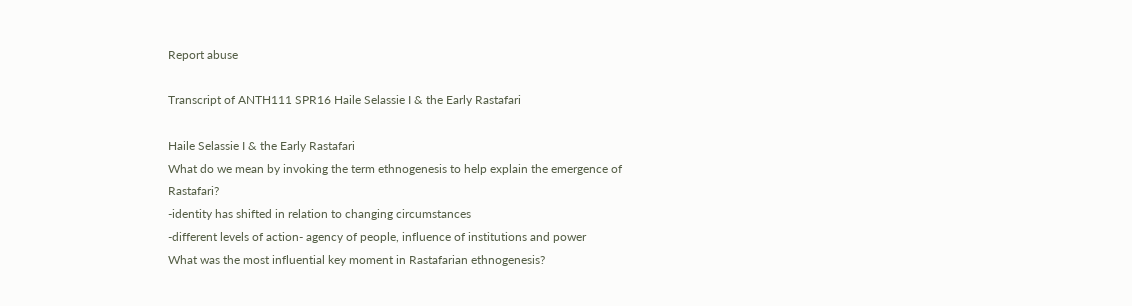Report abuse

Transcript of ANTH111 SPR16 Haile Selassie I & the Early Rastafari

Haile Selassie I & the Early Rastafari
What do we mean by invoking the term ethnogenesis to help explain the emergence of Rastafari?
-identity has shifted in relation to changing circumstances
-different levels of action- agency of people, influence of institutions and power
What was the most influential key moment in Rastafarian ethnogenesis?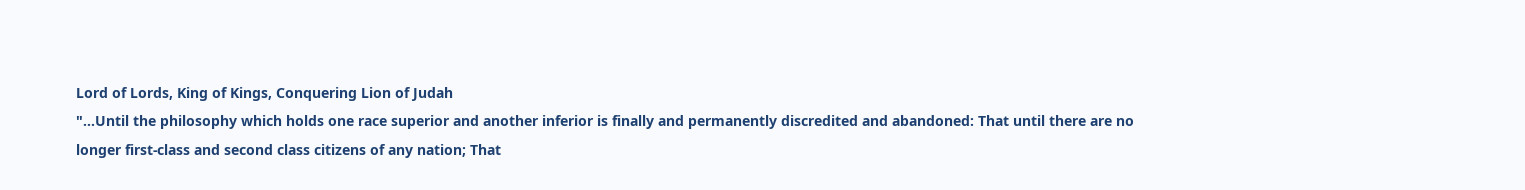Lord of Lords, King of Kings, Conquering Lion of Judah
"...Until the philosophy which holds one race superior and another inferior is finally and permanently discredited and abandoned: That until there are no longer first-class and second class citizens of any nation; That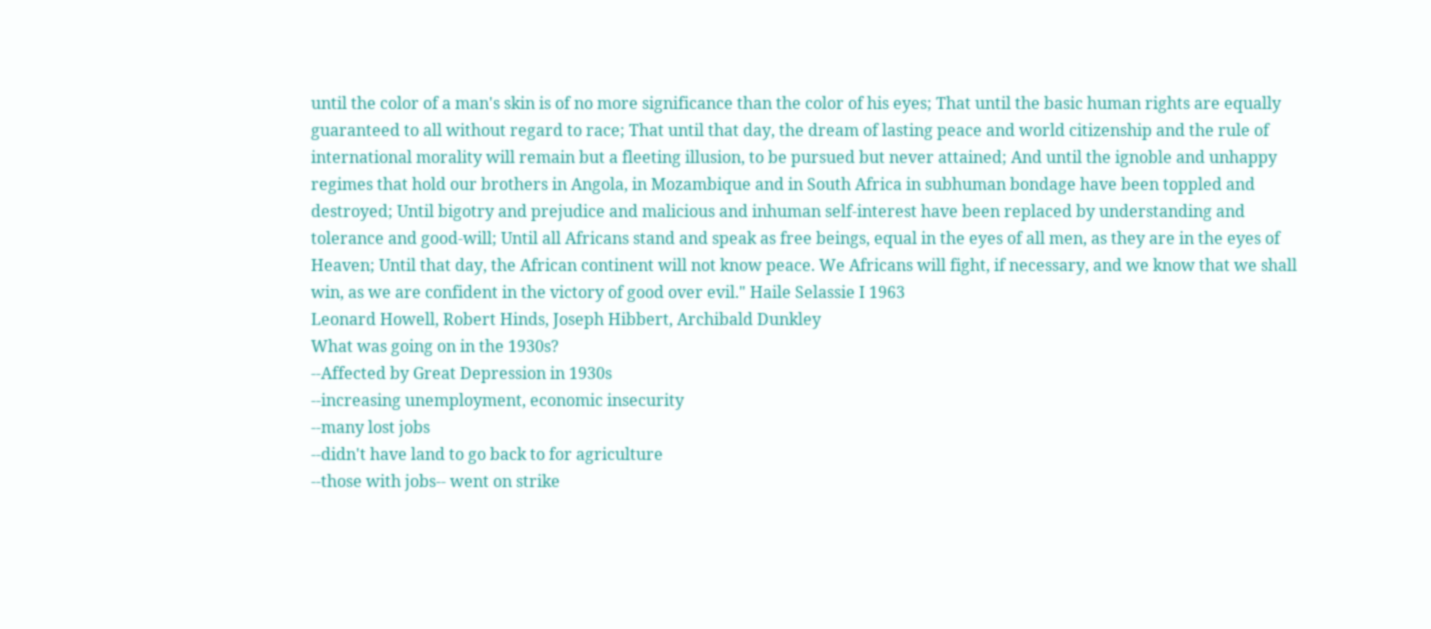until the color of a man's skin is of no more significance than the color of his eyes; That until the basic human rights are equally guaranteed to all without regard to race; That until that day, the dream of lasting peace and world citizenship and the rule of international morality will remain but a fleeting illusion, to be pursued but never attained; And until the ignoble and unhappy regimes that hold our brothers in Angola, in Mozambique and in South Africa in subhuman bondage have been toppled and destroyed; Until bigotry and prejudice and malicious and inhuman self-interest have been replaced by understanding and tolerance and good-will; Until all Africans stand and speak as free beings, equal in the eyes of all men, as they are in the eyes of Heaven; Until that day, the African continent will not know peace. We Africans will fight, if necessary, and we know that we shall win, as we are confident in the victory of good over evil." Haile Selassie I 1963
Leonard Howell, Robert Hinds, Joseph Hibbert, Archibald Dunkley
What was going on in the 1930s?
--Affected by Great Depression in 1930s
--increasing unemployment, economic insecurity
--many lost jobs
--didn't have land to go back to for agriculture
--those with jobs-- went on strike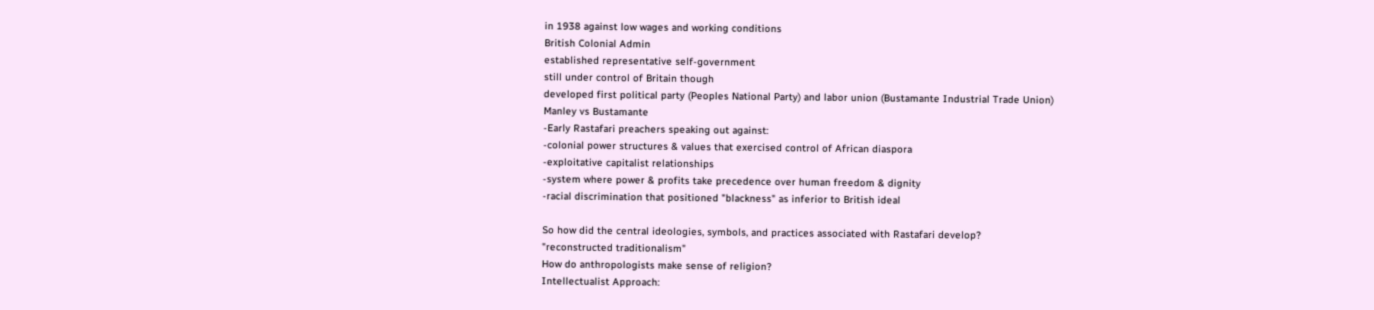in 1938 against low wages and working conditions
British Colonial Admin
established representative self-government
still under control of Britain though
developed first political party (Peoples National Party) and labor union (Bustamante Industrial Trade Union)
Manley vs Bustamante
-Early Rastafari preachers speaking out against:
-colonial power structures & values that exercised control of African diaspora
-exploitative capitalist relationships
-system where power & profits take precedence over human freedom & dignity
-racial discrimination that positioned "blackness" as inferior to British ideal

So how did the central ideologies, symbols, and practices associated with Rastafari develop?
"reconstructed traditionalism"
How do anthropologists make sense of religion?
Intellectualist Approach: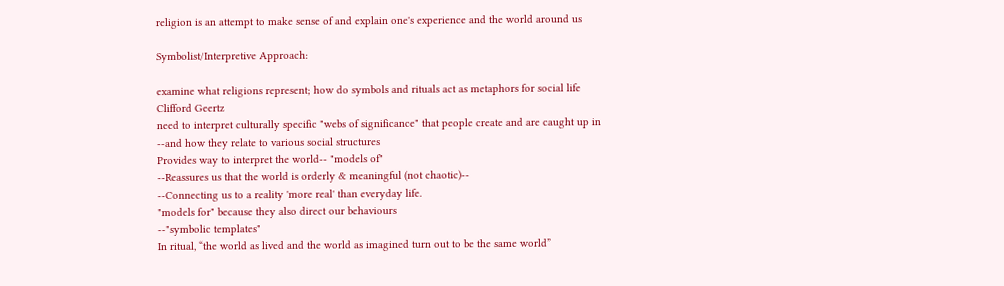religion is an attempt to make sense of and explain one's experience and the world around us

Symbolist/Interpretive Approach:

examine what religions represent; how do symbols and rituals act as metaphors for social life
Clifford Geertz
need to interpret culturally specific "webs of significance" that people create and are caught up in
--and how they relate to various social structures
Provides way to interpret the world-- "models of"
--Reassures us that the world is orderly & meaningful (not chaotic)--
--Connecting us to a reality 'more real' than everyday life.
"models for" because they also direct our behaviours
--"symbolic templates"
In ritual, “the world as lived and the world as imagined turn out to be the same world”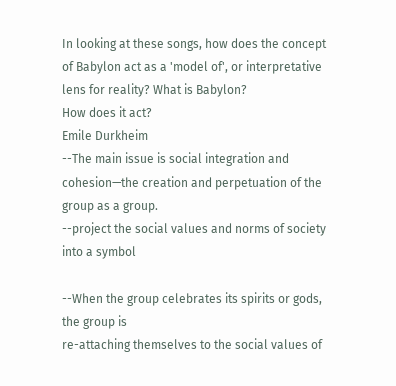In looking at these songs, how does the concept of Babylon act as a 'model of', or interpretative lens for reality? What is Babylon?
How does it act?
Emile Durkheim
--The main issue is social integration and cohesion—the creation and perpetuation of the group as a group.
--project the social values and norms of society into a symbol

--When the group celebrates its spirits or gods, the group is
re-attaching themselves to the social values of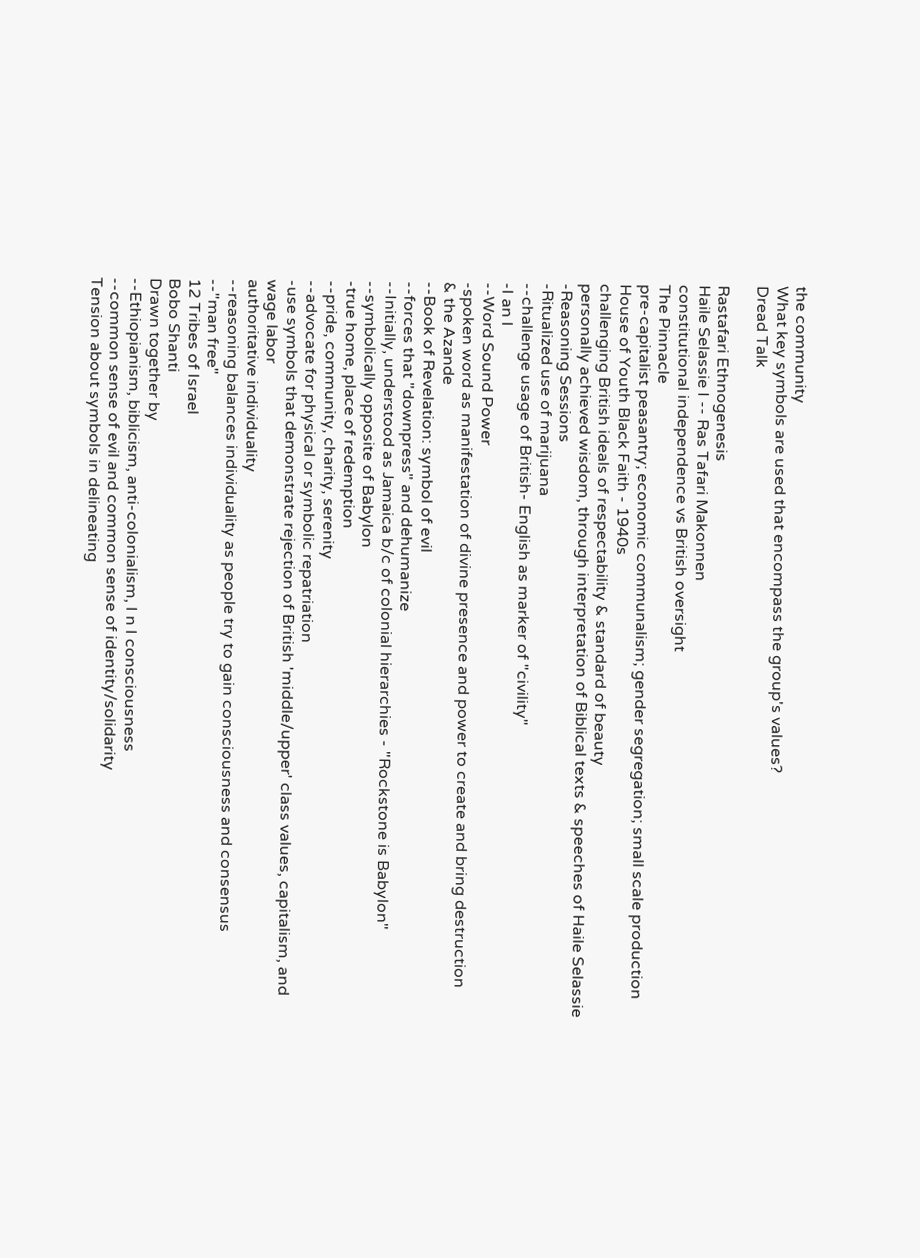the community
What key symbols are used that encompass the group's values?
Dread Talk

Rastafari Ethnogenesis
Haile Selassie I -- Ras Tafari Makonnen
constitutional independence vs British oversight
The Pinnacle
pre-capitalist peasantry; economic communalism; gender segregation; small scale production
House of Youth Black Faith - 1940s
challenging British ideals of respectability & standard of beauty
personally achieved wisdom, through interpretation of Biblical texts & speeches of Haile Selassie
-Reasoning Sessions
-Ritualized use of marijuana
--challenge usage of British- English as marker of "civility"
-I an I
--Word Sound Power
-spoken word as manifestation of divine presence and power to create and bring destruction
& the Azande
--Book of Revelation: symbol of evil
--forces that "downpress" and dehumanize
--Initially, understood as Jamaica b/c of colonial hierarchies - "Rockstone is Babylon"
--symbolically opposite of Babylon
-true home, place of redemption
--pride, community, charity, serenity
--advocate for physical or symbolic repatriation
-use symbols that demonstrate rejection of British 'middle/upper' class values, capitalism, and wage labor
authoritative individuality
--reasoning balances individuality as people try to gain consciousness and consensus
--"man free"
12 Tribes of Israel
Bobo Shanti
Drawn together by
--Ethiopianism, biblicism, anti-colonialism, I n I consciousness
--common sense of evil and common sense of identity/solidarity
Tension about symbols in delineating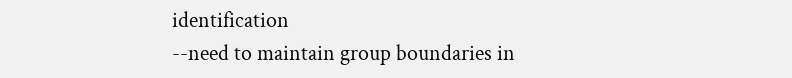identification
--need to maintain group boundaries in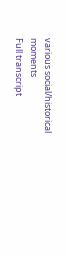various social/historical moments
Full transcript